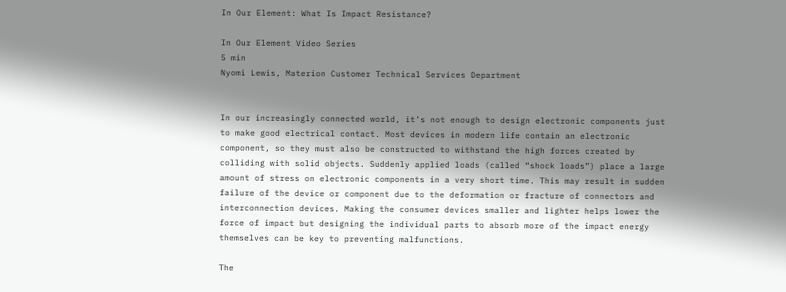In Our Element: What Is Impact Resistance?

In Our Element Video Series
5 min
Nyomi Lewis, Materion Customer Technical Services Department


In our increasingly connected world, it’s not enough to design electronic components just to make good electrical contact. Most devices in modern life contain an electronic component, so they must also be constructed to withstand the high forces created by colliding with solid objects. Suddenly applied loads (called “shock loads”) place a large amount of stress on electronic components in a very short time. This may result in sudden failure of the device or component due to the deformation or fracture of connectors and interconnection devices. Making the consumer devices smaller and lighter helps lower the force of impact but designing the individual parts to absorb more of the impact energy themselves can be key to preventing malfunctions.

The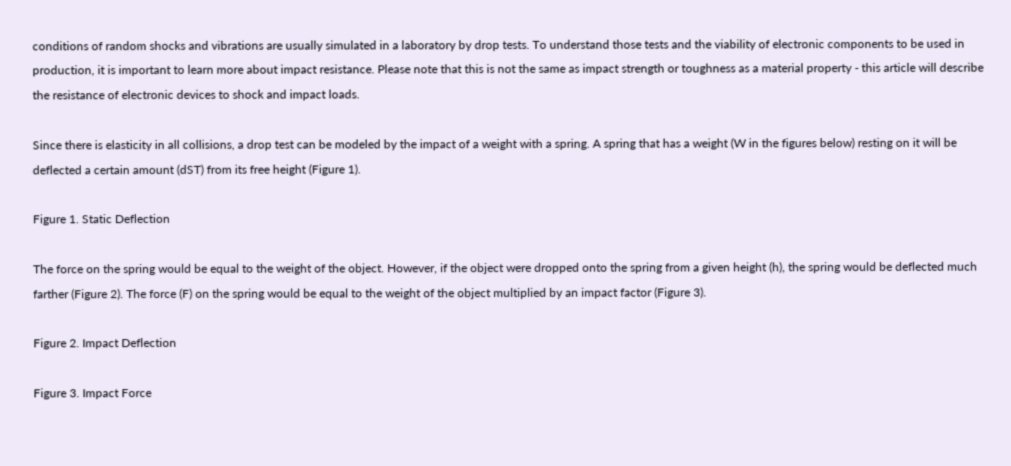conditions of random shocks and vibrations are usually simulated in a laboratory by drop tests. To understand those tests and the viability of electronic components to be used in production, it is important to learn more about impact resistance. Please note that this is not the same as impact strength or toughness as a material property - this article will describe the resistance of electronic devices to shock and impact loads.

Since there is elasticity in all collisions, a drop test can be modeled by the impact of a weight with a spring. A spring that has a weight (W in the figures below) resting on it will be deflected a certain amount (dST) from its free height (Figure 1).

Figure 1. Static Deflection

The force on the spring would be equal to the weight of the object. However, if the object were dropped onto the spring from a given height (h), the spring would be deflected much farther (Figure 2). The force (F) on the spring would be equal to the weight of the object multiplied by an impact factor (Figure 3).

Figure 2. Impact Deflection

Figure 3. Impact Force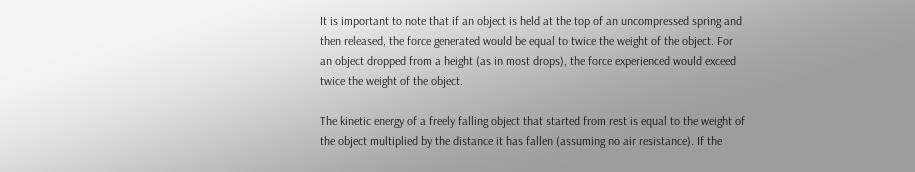It is important to note that if an object is held at the top of an uncompressed spring and then released, the force generated would be equal to twice the weight of the object. For an object dropped from a height (as in most drops), the force experienced would exceed twice the weight of the object.

The kinetic energy of a freely falling object that started from rest is equal to the weight of the object multiplied by the distance it has fallen (assuming no air resistance). If the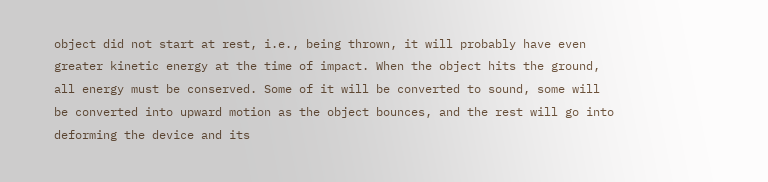object did not start at rest, i.e., being thrown, it will probably have even greater kinetic energy at the time of impact. When the object hits the ground, all energy must be conserved. Some of it will be converted to sound, some will be converted into upward motion as the object bounces, and the rest will go into deforming the device and its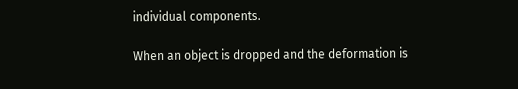individual components.

When an object is dropped and the deformation is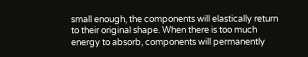small enough, the components will elastically return to their original shape. When there is too much energy to absorb, components will permanently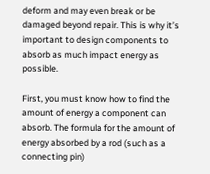deform and may even break or be damaged beyond repair. This is why it’s important to design components to absorb as much impact energy as possible.

First, you must know how to find the amount of energy a component can absorb. The formula for the amount of energy absorbed by a rod (such as a connecting pin)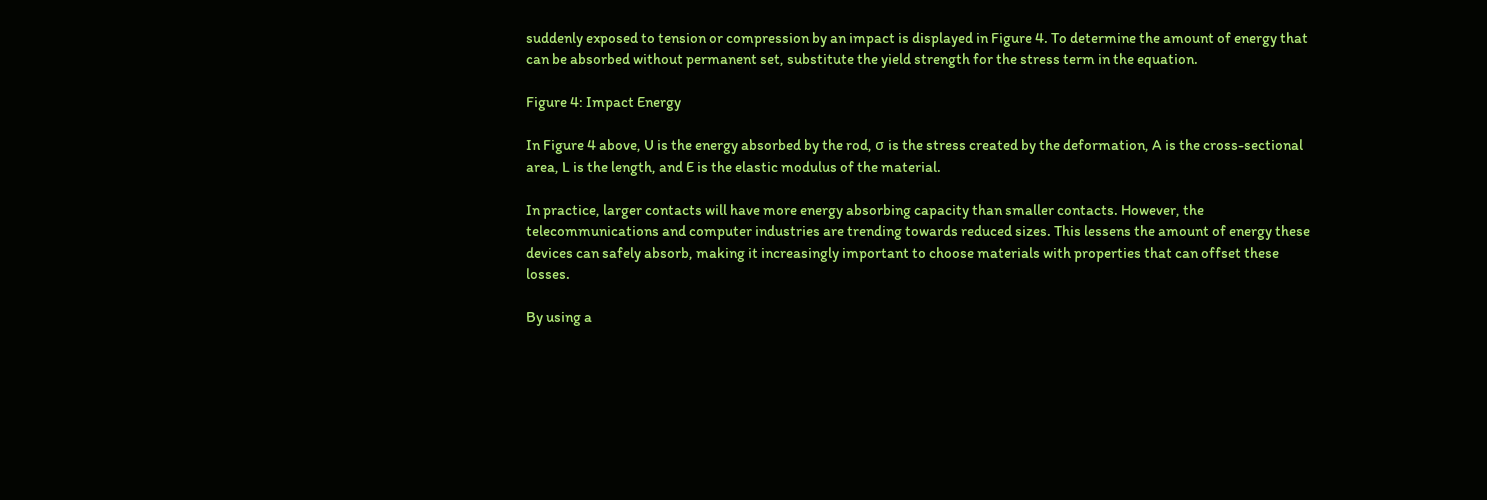suddenly exposed to tension or compression by an impact is displayed in Figure 4. To determine the amount of energy that can be absorbed without permanent set, substitute the yield strength for the stress term in the equation.

Figure 4: Impact Energy

In Figure 4 above, U is the energy absorbed by the rod, σ is the stress created by the deformation, A is the cross-sectional area, L is the length, and E is the elastic modulus of the material.

In practice, larger contacts will have more energy absorbing capacity than smaller contacts. However, the telecommunications and computer industries are trending towards reduced sizes. This lessens the amount of energy these devices can safely absorb, making it increasingly important to choose materials with properties that can offset these losses.

By using a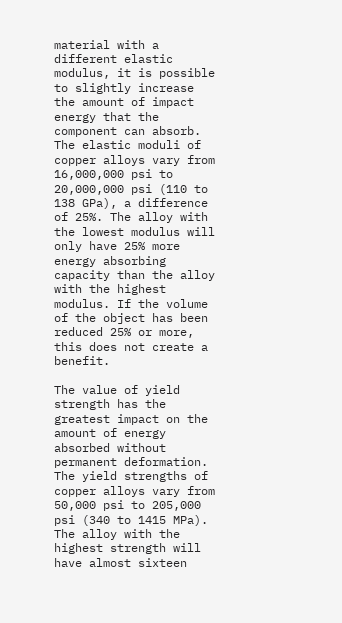material with a different elastic modulus, it is possible to slightly increase the amount of impact energy that the component can absorb. The elastic moduli of copper alloys vary from 16,000,000 psi to 20,000,000 psi (110 to 138 GPa), a difference of 25%. The alloy with the lowest modulus will only have 25% more energy absorbing capacity than the alloy with the highest modulus. If the volume of the object has been reduced 25% or more, this does not create a benefit.

The value of yield strength has the greatest impact on the amount of energy absorbed without permanent deformation. The yield strengths of copper alloys vary from 50,000 psi to 205,000 psi (340 to 1415 MPa). The alloy with the highest strength will have almost sixteen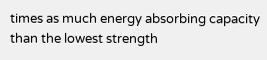times as much energy absorbing capacity than the lowest strength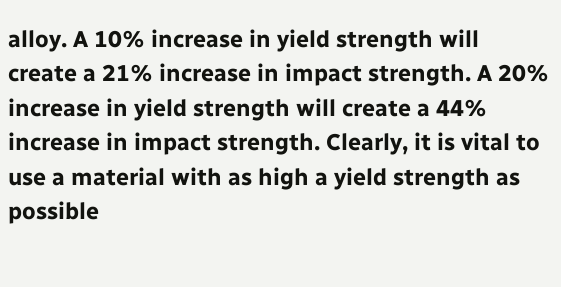alloy. A 10% increase in yield strength will create a 21% increase in impact strength. A 20% increase in yield strength will create a 44% increase in impact strength. Clearly, it is vital to use a material with as high a yield strength as possible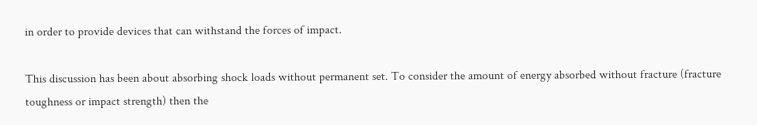in order to provide devices that can withstand the forces of impact.

This discussion has been about absorbing shock loads without permanent set. To consider the amount of energy absorbed without fracture (fracture toughness or impact strength) then the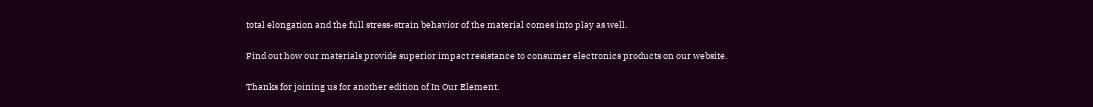total elongation and the full stress-strain behavior of the material comes into play as well.

Find out how our materials provide superior impact resistance to consumer electronics products on our website.

Thanks for joining us for another edition of In Our Element.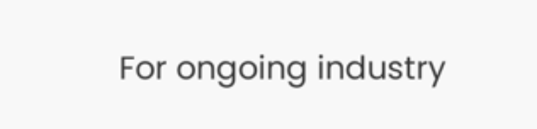For ongoing industry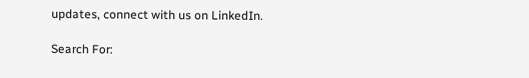updates, connect with us on LinkedIn.

Search For: